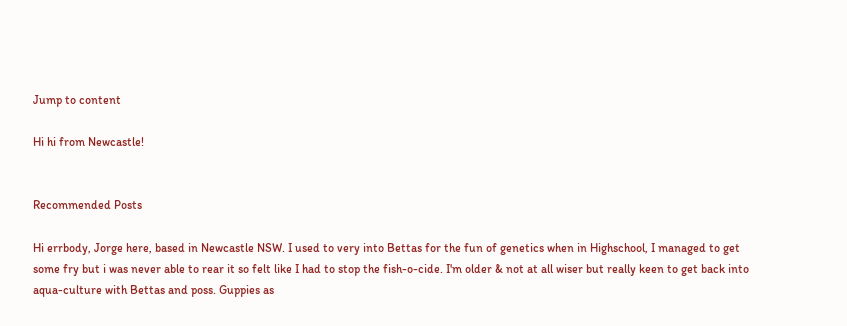Jump to content

Hi hi from Newcastle!


Recommended Posts

Hi errbody, Jorge here, based in Newcastle NSW. I used to very into Bettas for the fun of genetics when in Highschool, I managed to get some fry but i was never able to rear it so felt like I had to stop the fish-o-cide. I'm older & not at all wiser but really keen to get back into aqua-culture with Bettas and poss. Guppies as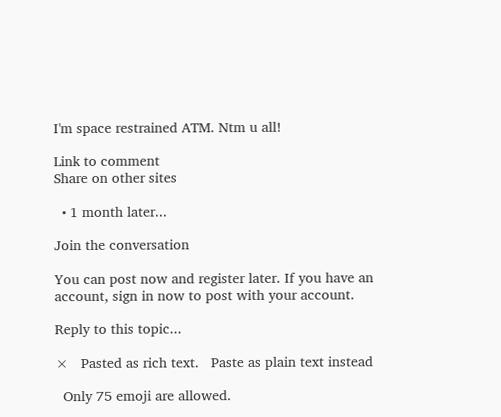I'm space restrained ATM. Ntm u all!

Link to comment
Share on other sites

  • 1 month later...

Join the conversation

You can post now and register later. If you have an account, sign in now to post with your account.

Reply to this topic...

×   Pasted as rich text.   Paste as plain text instead

  Only 75 emoji are allowed.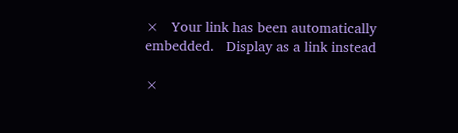×   Your link has been automatically embedded.   Display as a link instead

×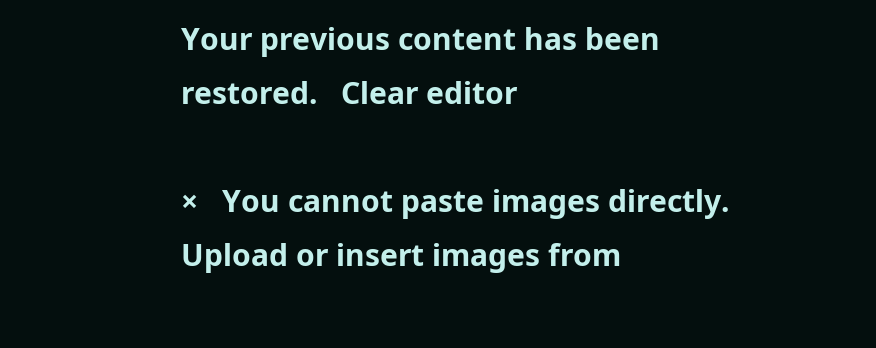Your previous content has been restored.   Clear editor

×   You cannot paste images directly. Upload or insert images from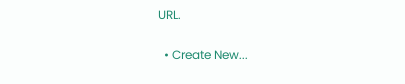URL.

  • Create New...